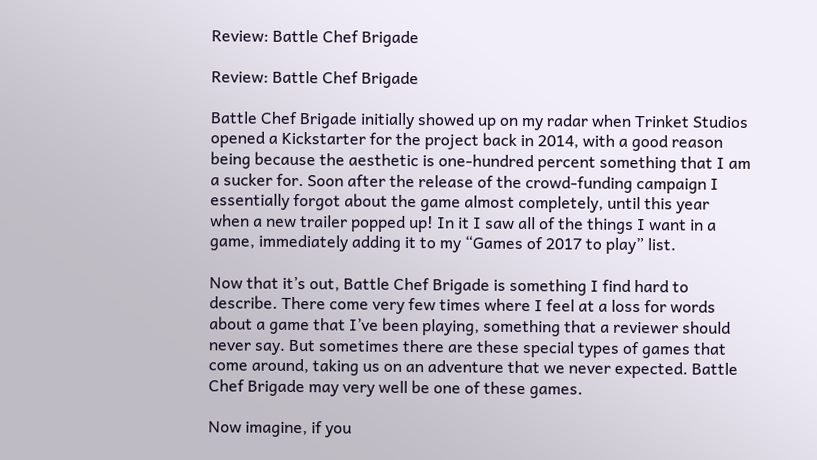Review: Battle Chef Brigade

Review: Battle Chef Brigade

Battle Chef Brigade initially showed up on my radar when Trinket Studios opened a Kickstarter for the project back in 2014, with a good reason being because the aesthetic is one-hundred percent something that I am a sucker for. Soon after the release of the crowd-funding campaign I essentially forgot about the game almost completely, until this year when a new trailer popped up! In it I saw all of the things I want in a game, immediately adding it to my “Games of 2017 to play” list.

Now that it’s out, Battle Chef Brigade is something I find hard to describe. There come very few times where I feel at a loss for words about a game that I’ve been playing, something that a reviewer should never say. But sometimes there are these special types of games that come around, taking us on an adventure that we never expected. Battle Chef Brigade may very well be one of these games.

Now imagine, if you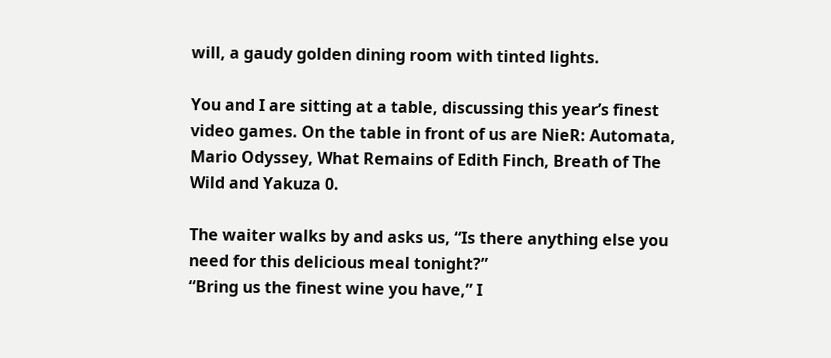will, a gaudy golden dining room with tinted lights.

You and I are sitting at a table, discussing this year’s finest video games. On the table in front of us are NieR: Automata, Mario Odyssey, What Remains of Edith Finch, Breath of The Wild and Yakuza 0.

The waiter walks by and asks us, “Is there anything else you need for this delicious meal tonight?”
“Bring us the finest wine you have,” I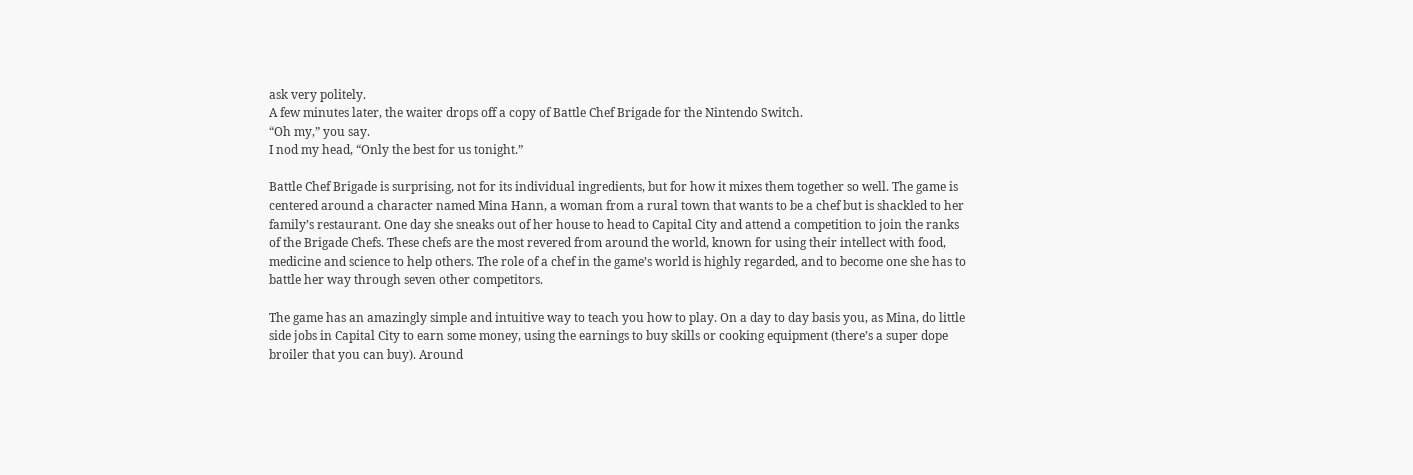ask very politely.
A few minutes later, the waiter drops off a copy of Battle Chef Brigade for the Nintendo Switch.
“Oh my,” you say.
I nod my head, “Only the best for us tonight.”

Battle Chef Brigade is surprising, not for its individual ingredients, but for how it mixes them together so well. The game is centered around a character named Mina Hann, a woman from a rural town that wants to be a chef but is shackled to her family’s restaurant. One day she sneaks out of her house to head to Capital City and attend a competition to join the ranks of the Brigade Chefs. These chefs are the most revered from around the world, known for using their intellect with food, medicine and science to help others. The role of a chef in the game’s world is highly regarded, and to become one she has to battle her way through seven other competitors.

The game has an amazingly simple and intuitive way to teach you how to play. On a day to day basis you, as Mina, do little side jobs in Capital City to earn some money, using the earnings to buy skills or cooking equipment (there’s a super dope broiler that you can buy). Around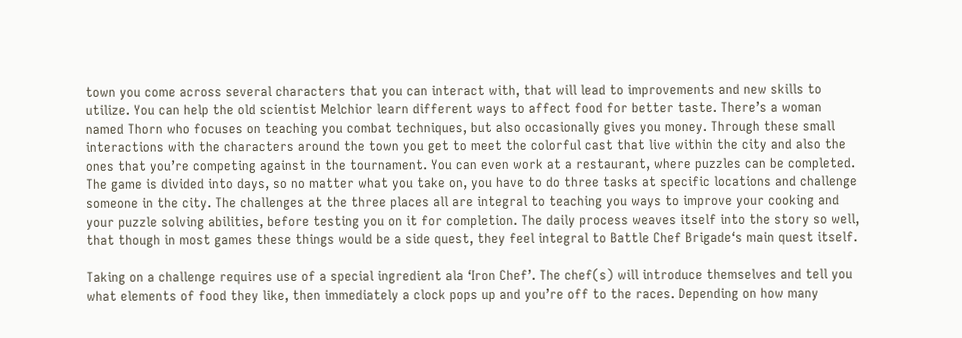town you come across several characters that you can interact with, that will lead to improvements and new skills to utilize. You can help the old scientist Melchior learn different ways to affect food for better taste. There’s a woman named Thorn who focuses on teaching you combat techniques, but also occasionally gives you money. Through these small interactions with the characters around the town you get to meet the colorful cast that live within the city and also the ones that you’re competing against in the tournament. You can even work at a restaurant, where puzzles can be completed. The game is divided into days, so no matter what you take on, you have to do three tasks at specific locations and challenge someone in the city. The challenges at the three places all are integral to teaching you ways to improve your cooking and your puzzle solving abilities, before testing you on it for completion. The daily process weaves itself into the story so well, that though in most games these things would be a side quest, they feel integral to Battle Chef Brigade‘s main quest itself.

Taking on a challenge requires use of a special ingredient ala ‘Iron Chef’. The chef(s) will introduce themselves and tell you what elements of food they like, then immediately a clock pops up and you’re off to the races. Depending on how many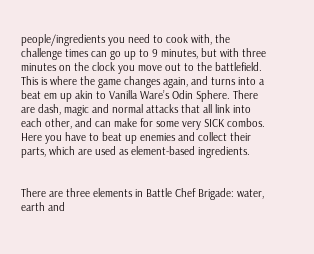people/ingredients you need to cook with, the challenge times can go up to 9 minutes, but with three minutes on the clock you move out to the battlefield. This is where the game changes again, and turns into a beat em up akin to Vanilla Ware’s Odin Sphere. There are dash, magic and normal attacks that all link into each other, and can make for some very SICK combos. Here you have to beat up enemies and collect their parts, which are used as element-based ingredients.


There are three elements in Battle Chef Brigade: water, earth and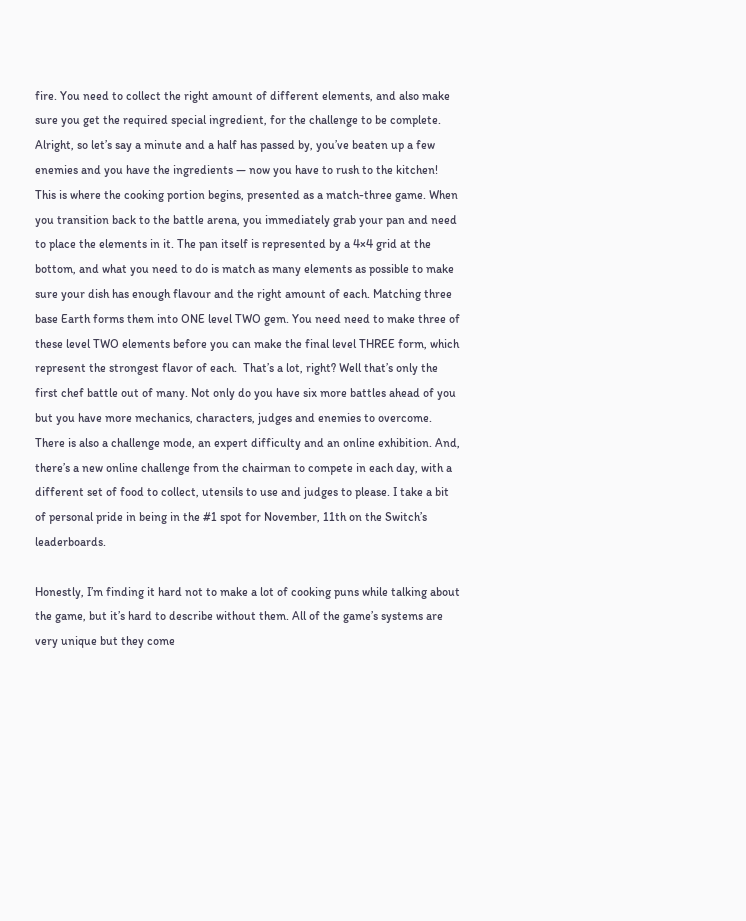fire. You need to collect the right amount of different elements, and also make sure you get the required special ingredient, for the challenge to be complete. Alright, so let’s say a minute and a half has passed by, you’ve beaten up a few enemies and you have the ingredients — now you have to rush to the kitchen! This is where the cooking portion begins, presented as a match-three game. When you transition back to the battle arena, you immediately grab your pan and need to place the elements in it. The pan itself is represented by a 4×4 grid at the bottom, and what you need to do is match as many elements as possible to make sure your dish has enough flavour and the right amount of each. Matching three base Earth forms them into ONE level TWO gem. You need need to make three of these level TWO elements before you can make the final level THREE form, which represent the strongest flavor of each.  That’s a lot, right? Well that’s only the first chef battle out of many. Not only do you have six more battles ahead of you but you have more mechanics, characters, judges and enemies to overcome. There is also a challenge mode, an expert difficulty and an online exhibition. And, there’s a new online challenge from the chairman to compete in each day, with a different set of food to collect, utensils to use and judges to please. I take a bit of personal pride in being in the #1 spot for November, 11th on the Switch’s leaderboards.

Honestly, I’m finding it hard not to make a lot of cooking puns while talking about the game, but it’s hard to describe without them. All of the game’s systems are very unique but they come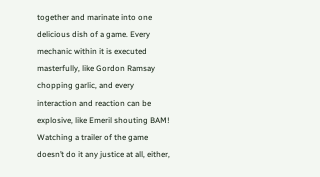together and marinate into one delicious dish of a game. Every mechanic within it is executed masterfully, like Gordon Ramsay chopping garlic, and every interaction and reaction can be explosive, like Emeril shouting BAM! Watching a trailer of the game doesn’t do it any justice at all, either,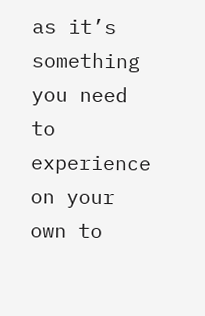as it’s something you need to experience on your own to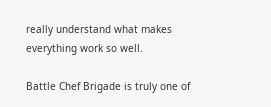really understand what makes everything work so well.

Battle Chef Brigade is truly one of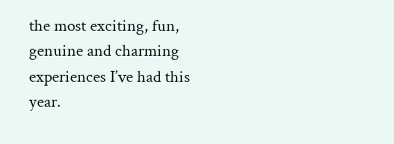the most exciting, fun, genuine and charming experiences I’ve had this year.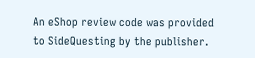An eShop review code was provided to SideQuesting by the publisher.